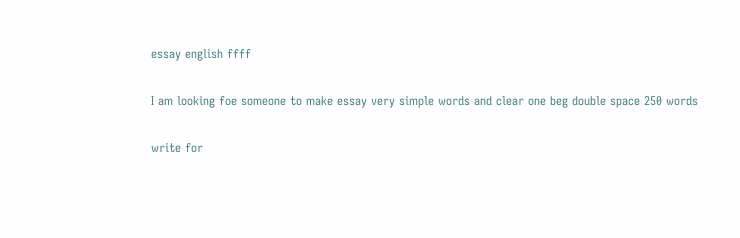essay english ffff

I am looking foe someone to make essay very simple words and clear one beg double space 250 words

write for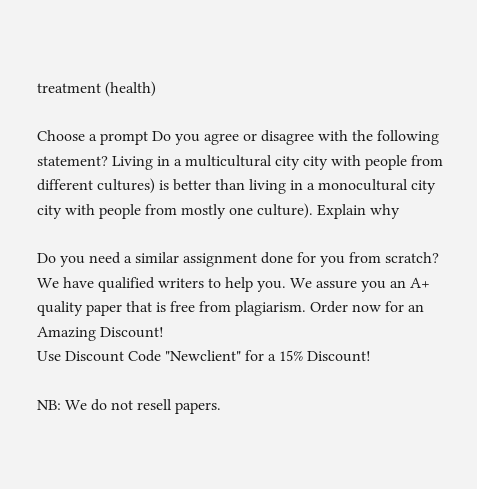treatment (health)

Choose a prompt Do you agree or disagree with the following statement? Living in a multicultural city city with people from different cultures) is better than living in a monocultural city city with people from mostly one culture). Explain why

Do you need a similar assignment done for you from scratch? We have qualified writers to help you. We assure you an A+ quality paper that is free from plagiarism. Order now for an Amazing Discount!
Use Discount Code "Newclient" for a 15% Discount!

NB: We do not resell papers.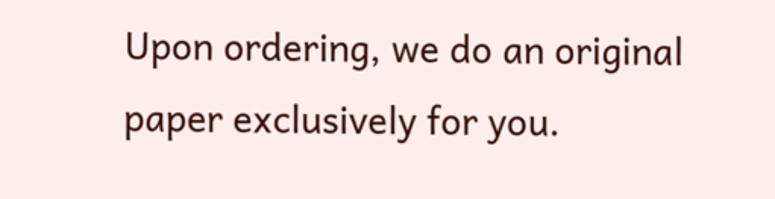Upon ordering, we do an original paper exclusively for you.